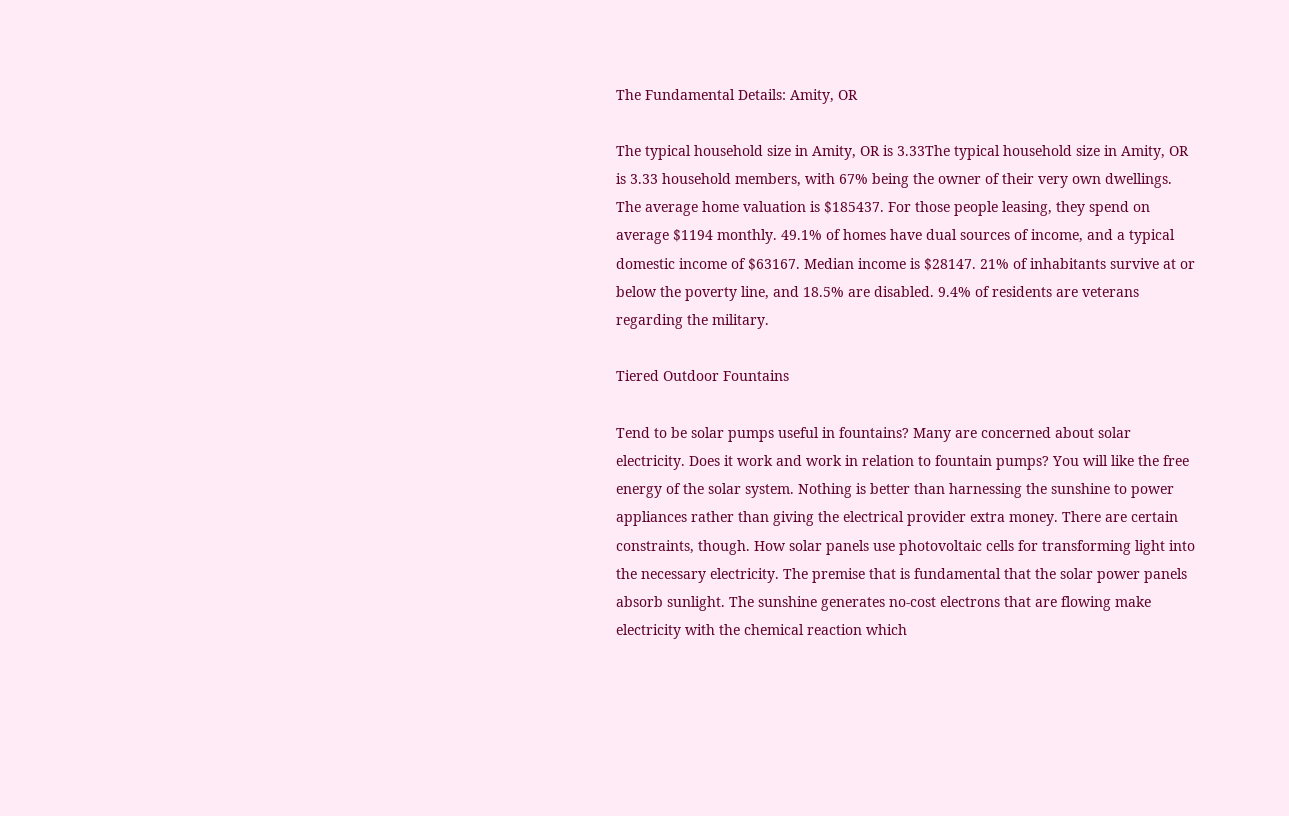The Fundamental Details: Amity, OR

The typical household size in Amity, OR is 3.33The typical household size in Amity, OR is 3.33 household members, with 67% being the owner of their very own dwellings. The average home valuation is $185437. For those people leasing, they spend on average $1194 monthly. 49.1% of homes have dual sources of income, and a typical domestic income of $63167. Median income is $28147. 21% of inhabitants survive at or below the poverty line, and 18.5% are disabled. 9.4% of residents are veterans regarding the military.

Tiered Outdoor Fountains

Tend to be solar pumps useful in fountains? Many are concerned about solar electricity. Does it work and work in relation to fountain pumps? You will like the free energy of the solar system. Nothing is better than harnessing the sunshine to power appliances rather than giving the electrical provider extra money. There are certain constraints, though. How solar panels use photovoltaic cells for transforming light into the necessary electricity. The premise that is fundamental that the solar power panels absorb sunlight. The sunshine generates no-cost electrons that are flowing make electricity with the chemical reaction which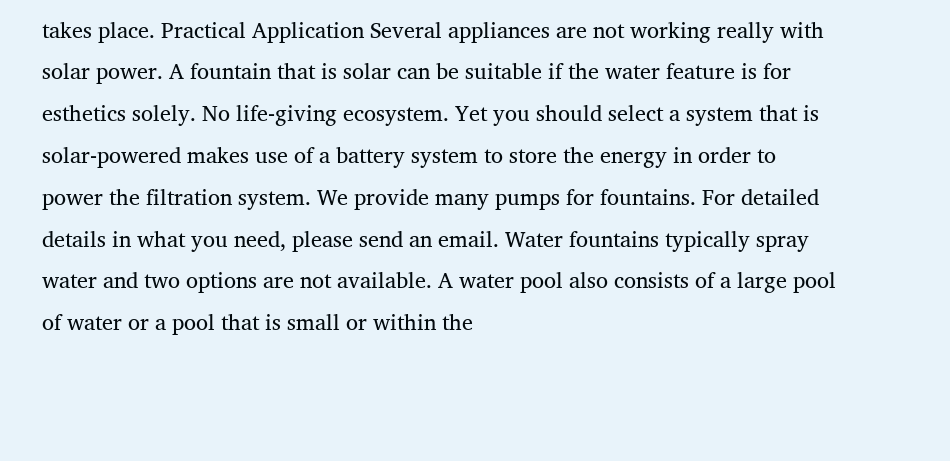takes place. Practical Application Several appliances are not working really with solar power. A fountain that is solar can be suitable if the water feature is for esthetics solely. No life-giving ecosystem. Yet you should select a system that is solar-powered makes use of a battery system to store the energy in order to power the filtration system. We provide many pumps for fountains. For detailed details in what you need, please send an email. Water fountains typically spray water and two options are not available. A water pool also consists of a large pool of water or a pool that is small or within the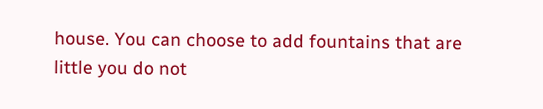house. You can choose to add fountains that are little you do not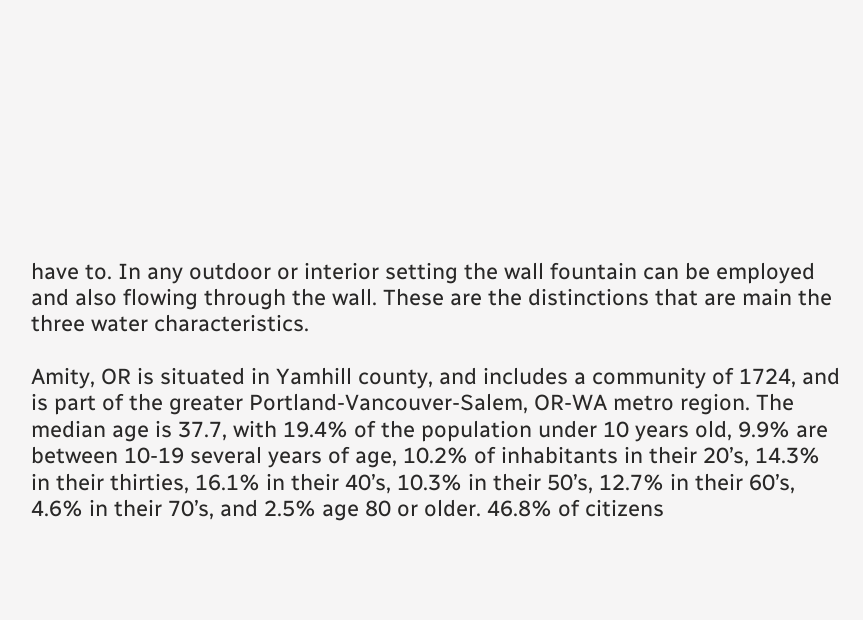have to. In any outdoor or interior setting the wall fountain can be employed and also flowing through the wall. These are the distinctions that are main the three water characteristics.

Amity, OR is situated in Yamhill county, and includes a community of 1724, and is part of the greater Portland-Vancouver-Salem, OR-WA metro region. The median age is 37.7, with 19.4% of the population under 10 years old, 9.9% are between 10-19 several years of age, 10.2% of inhabitants in their 20’s, 14.3% in their thirties, 16.1% in their 40’s, 10.3% in their 50’s, 12.7% in their 60’s, 4.6% in their 70’s, and 2.5% age 80 or older. 46.8% of citizens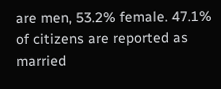are men, 53.2% female. 47.1% of citizens are reported as married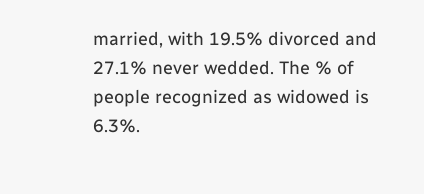married, with 19.5% divorced and 27.1% never wedded. The % of people recognized as widowed is 6.3%.